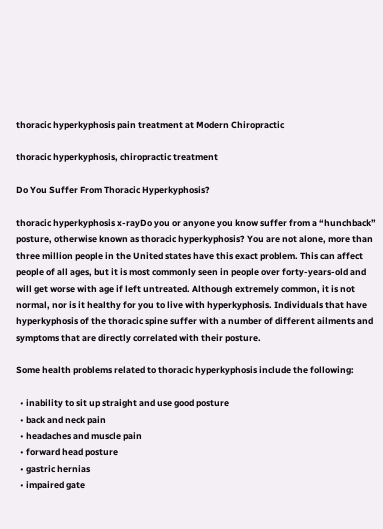thoracic hyperkyphosis pain treatment at Modern Chiropractic

thoracic hyperkyphosis, chiropractic treatment

Do You Suffer From Thoracic Hyperkyphosis?

thoracic hyperkyphosis x-rayDo you or anyone you know suffer from a “hunchback” posture, otherwise known as thoracic hyperkyphosis? You are not alone, more than three million people in the United states have this exact problem. This can affect people of all ages, but it is most commonly seen in people over forty-years-old and will get worse with age if left untreated. Although extremely common, it is not normal, nor is it healthy for you to live with hyperkyphosis. Individuals that have hyperkyphosis of the thoracic spine suffer with a number of different ailments and symptoms that are directly correlated with their posture.

Some health problems related to thoracic hyperkyphosis include the following:

  • inability to sit up straight and use good posture
  • back and neck pain
  • headaches and muscle pain
  • forward head posture
  • gastric hernias
  • impaired gate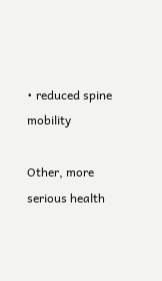• reduced spine mobility

Other, more serious health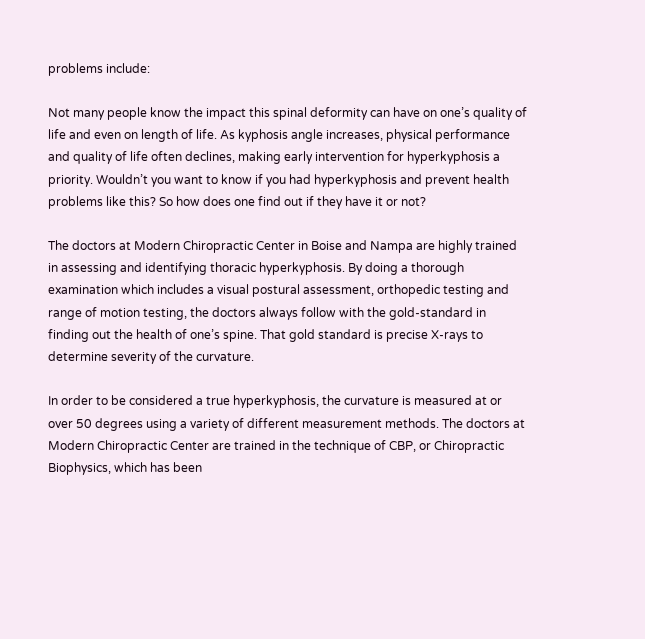problems include:

Not many people know the impact this spinal deformity can have on one’s quality of life and even on length of life. As kyphosis angle increases, physical performance and quality of life often declines, making early intervention for hyperkyphosis a priority. Wouldn’t you want to know if you had hyperkyphosis and prevent health problems like this? So how does one find out if they have it or not?

The doctors at Modern Chiropractic Center in Boise and Nampa are highly trained in assessing and identifying thoracic hyperkyphosis. By doing a thorough examination which includes a visual postural assessment, orthopedic testing and range of motion testing, the doctors always follow with the gold-standard in finding out the health of one’s spine. That gold standard is precise X-rays to determine severity of the curvature.

In order to be considered a true hyperkyphosis, the curvature is measured at or over 50 degrees using a variety of different measurement methods. The doctors at Modern Chiropractic Center are trained in the technique of CBP, or Chiropractic Biophysics, which has been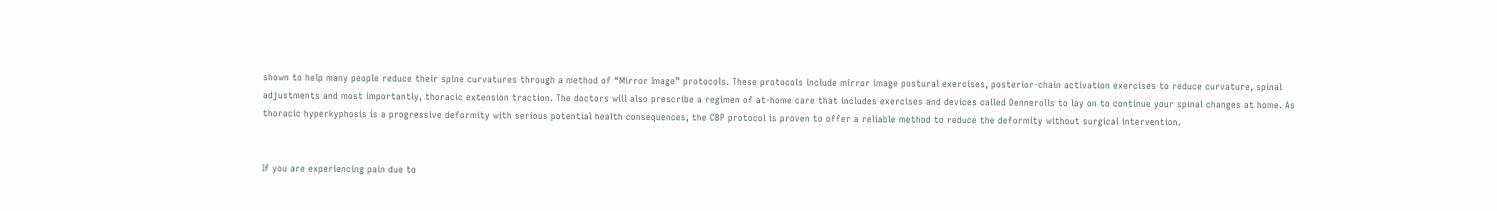shown to help many people reduce their spine curvatures through a method of “Mirror Image” protocols. These protocols include mirror image postural exercises, posterior-chain activation exercises to reduce curvature, spinal adjustments and most importantly, thoracic extension traction. The doctors will also prescribe a regimen of at-home care that includes exercises and devices called Dennerolls to lay on to continue your spinal changes at home. As thoracic hyperkyphosis is a progressive deformity with serious potential health consequences, the CBP protocol is proven to offer a reliable method to reduce the deformity without surgical intervention.


If you are experiencing pain due to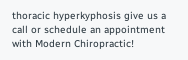thoracic hyperkyphosis give us a call or schedule an appointment with Modern Chiropractic!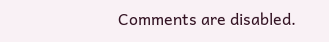Comments are disabled.